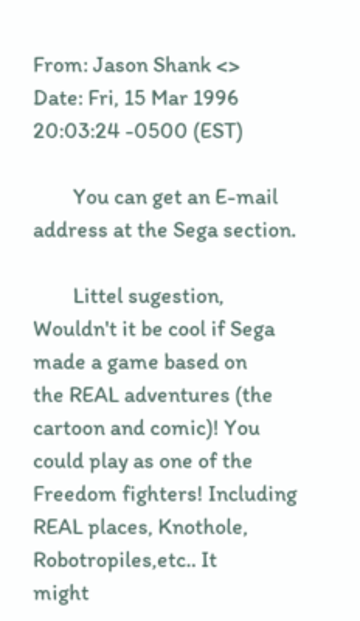From: Jason Shank <>
Date: Fri, 15 Mar 1996 20:03:24 -0500 (EST)

        You can get an E-mail address at the Sega section.

        Littel sugestion, Wouldn't it be cool if Sega made a game based on
the REAL adventures (the cartoon and comic)! You could play as one of the
Freedom fighters! Including REAL places, Knothole, Robotropiles,etc.. It
might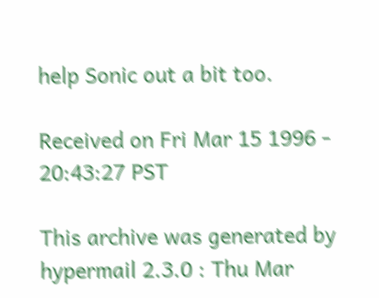help Sonic out a bit too.

Received on Fri Mar 15 1996 - 20:43:27 PST

This archive was generated by hypermail 2.3.0 : Thu Mar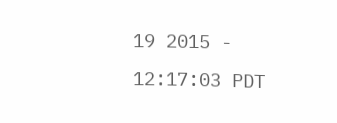19 2015 - 12:17:03 PDT